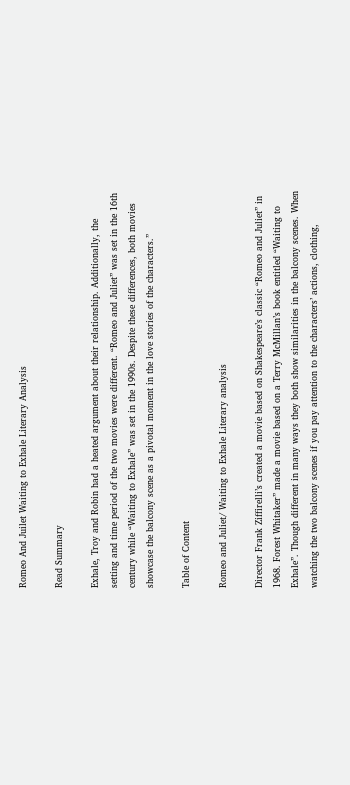Romeo And Juilet Waiting to Exhale Literary Analysis

Read Summary

Exhale, Troy and Robin had a heated argument about their relationship. Additionally, the setting and time period of the two movies were different. “Romeo and Juliet” was set in the 16th century while “Waiting to Exhale” was set in the 1990s. Despite these differences, both movies showcase the balcony scene as a pivotal moment in the love stories of the characters.”

Table of Content

Romeo and Juliet/ Waiting to Exhale Literary analysis

Director Frank Ziffirelli’s created a movie based on Shakespeare’s classic “Romeo and Juliet” in 1968. Forest Whitaker” made a movie based on a Terry McMillan’s book entitled “Waiting to Exhale”. Though different in many ways they both show similarities in the balcony scenes. When watching the two balcony scenes if you pay attention to the characters’ actions, clothing,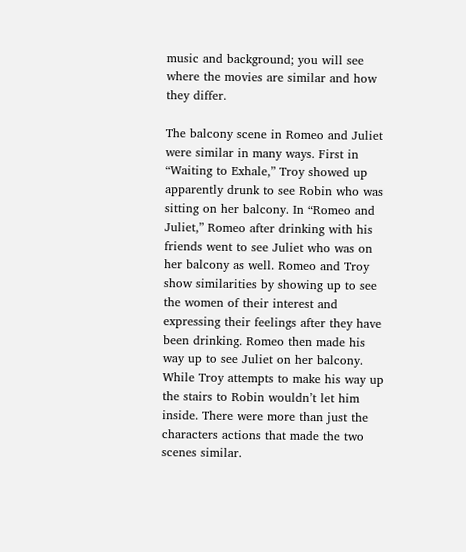music and background; you will see where the movies are similar and how they differ.

The balcony scene in Romeo and Juliet were similar in many ways. First in “Waiting to Exhale,” Troy showed up apparently drunk to see Robin who was sitting on her balcony. In “Romeo and Juliet,” Romeo after drinking with his friends went to see Juliet who was on her balcony as well. Romeo and Troy show similarities by showing up to see the women of their interest and expressing their feelings after they have been drinking. Romeo then made his way up to see Juliet on her balcony. While Troy attempts to make his way up the stairs to Robin wouldn’t let him inside. There were more than just the characters actions that made the two scenes similar.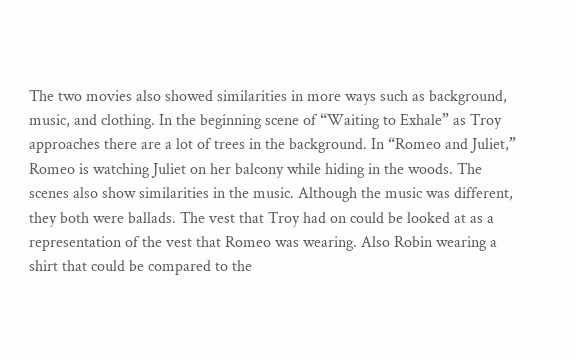The two movies also showed similarities in more ways such as background, music, and clothing. In the beginning scene of “Waiting to Exhale” as Troy approaches there are a lot of trees in the background. In “Romeo and Juliet,” Romeo is watching Juliet on her balcony while hiding in the woods. The scenes also show similarities in the music. Although the music was different, they both were ballads. The vest that Troy had on could be looked at as a representation of the vest that Romeo was wearing. Also Robin wearing a shirt that could be compared to the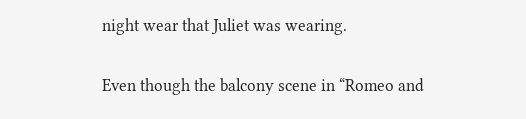night wear that Juliet was wearing.

Even though the balcony scene in “Romeo and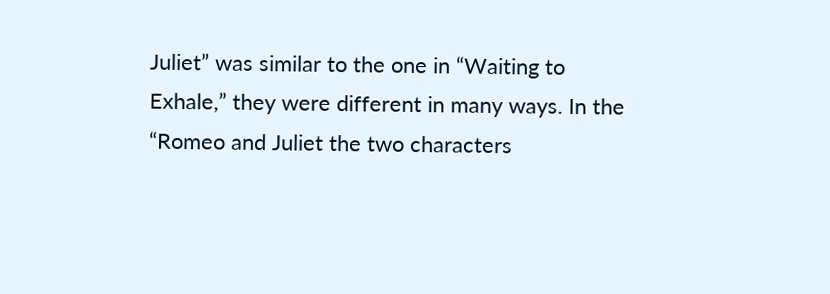Juliet” was similar to the one in “Waiting to Exhale,” they were different in many ways. In the “Romeo and Juliet the two characters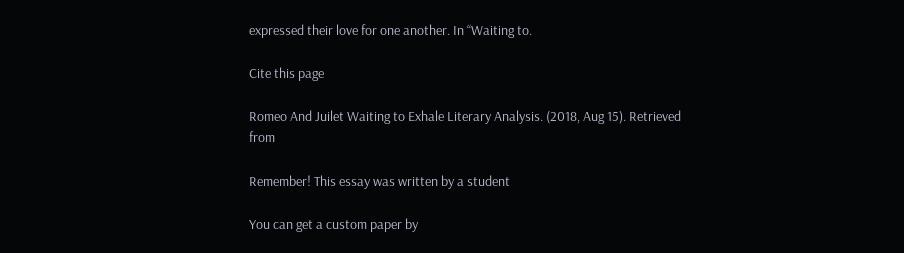expressed their love for one another. In “Waiting to.

Cite this page

Romeo And Juilet Waiting to Exhale Literary Analysis. (2018, Aug 15). Retrieved from

Remember! This essay was written by a student

You can get a custom paper by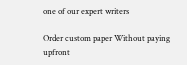one of our expert writers

Order custom paper Without paying upfront